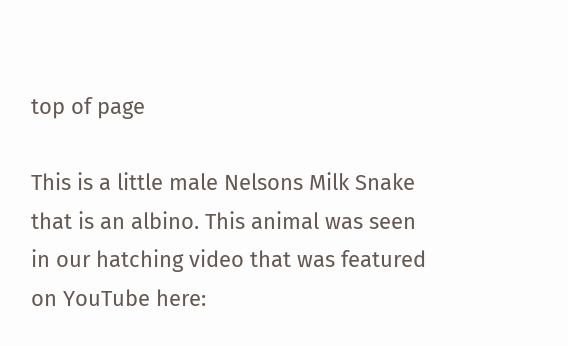top of page

This is a little male Nelsons Milk Snake that is an albino. This animal was seen in our hatching video that was featured on YouTube here: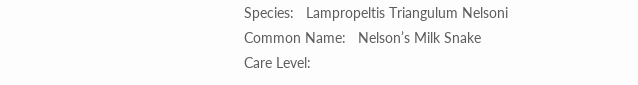Species:   Lampropeltis Triangulum Nelsoni
Common Name:   Nelson’s Milk Snake
Care Level: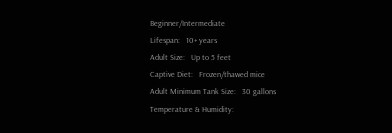Beginner/Intermediate
Lifespan:   10+ years
Adult Size:   Up to 5 feet
Captive Diet:   Frozen/thawed mice
Adult Minimum Tank Size:   30 gallons
Temperature & Humidity: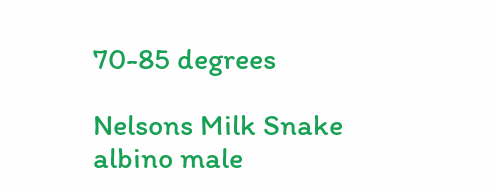70-85 degrees

Nelsons Milk Snake albino male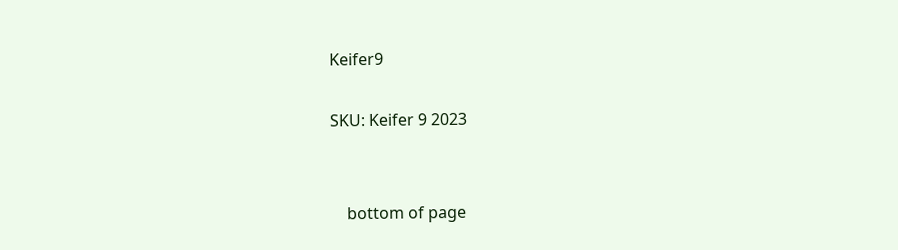Keifer9

SKU: Keifer 9 2023


    bottom of page